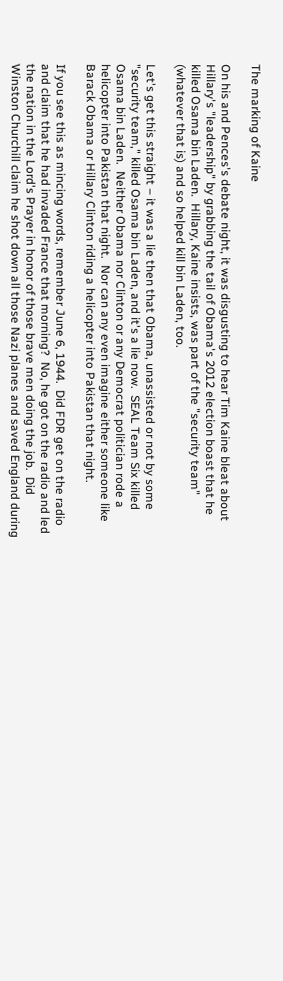The marking of Kaine

On his and Pences's debate night, it was disgusting to hear Tim Kaine bleat about Hillary's "leadership" by grabbing the tail of Obama's 2012 election boast that he killed Osama bin Laden.  Hillary, Kaine insists, was part of the "security team" (whatever that is) and so helped kill bin Laden, too.

Let's get this straight – it was a lie then that Obama, unassisted or not by some "security team," killed Osama bin Laden, and it's a lie now.  SEAL Team Six killed Osama bin Laden.  Neither Obama nor Clinton or any Democrat politician rode a helicopter into Pakistan that night.  Nor can any even imagine either someone like Barack Obama or Hillary Clinton riding a helicopter into Pakistan that night.

If you see this as mincing words, remember June 6, 1944.  Did FDR get on the radio and claim that he had invaded France that morning?  No, he got on the radio and led the nation in the Lord's Prayer in honor of those brave men doing the job.  Did Winston Churchill claim he shot down all those Nazi planes and saved England during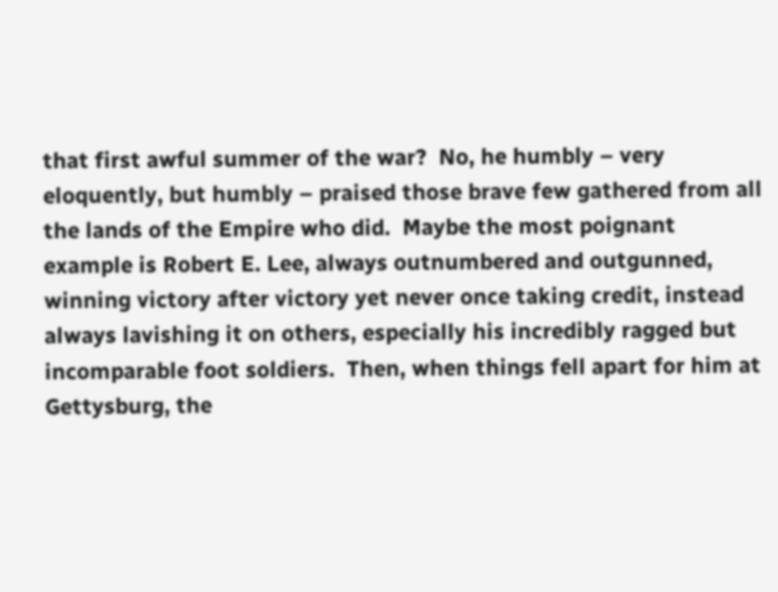that first awful summer of the war?  No, he humbly – very eloquently, but humbly – praised those brave few gathered from all the lands of the Empire who did.  Maybe the most poignant example is Robert E. Lee, always outnumbered and outgunned, winning victory after victory yet never once taking credit, instead always lavishing it on others, especially his incredibly ragged but incomparable foot soldiers.  Then, when things fell apart for him at Gettysburg, the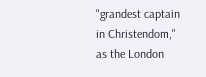"grandest captain in Christendom," as the London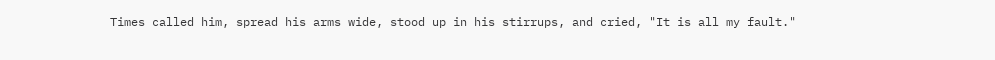Times called him, spread his arms wide, stood up in his stirrups, and cried, "It is all my fault."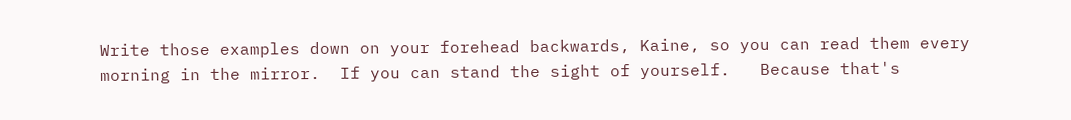Write those examples down on your forehead backwards, Kaine, so you can read them every morning in the mirror.  If you can stand the sight of yourself.   Because that's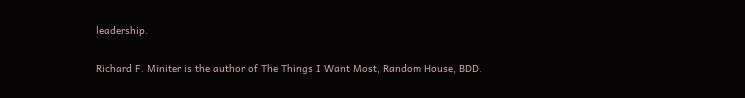leadership.

Richard F. Miniter is the author of The Things I Want Most, Random House, BDD.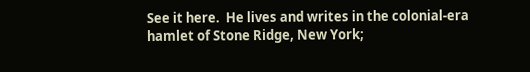See it here.  He lives and writes in the colonial-era hamlet of Stone Ridge, New York;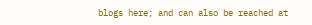blogs here; and can also be reached at